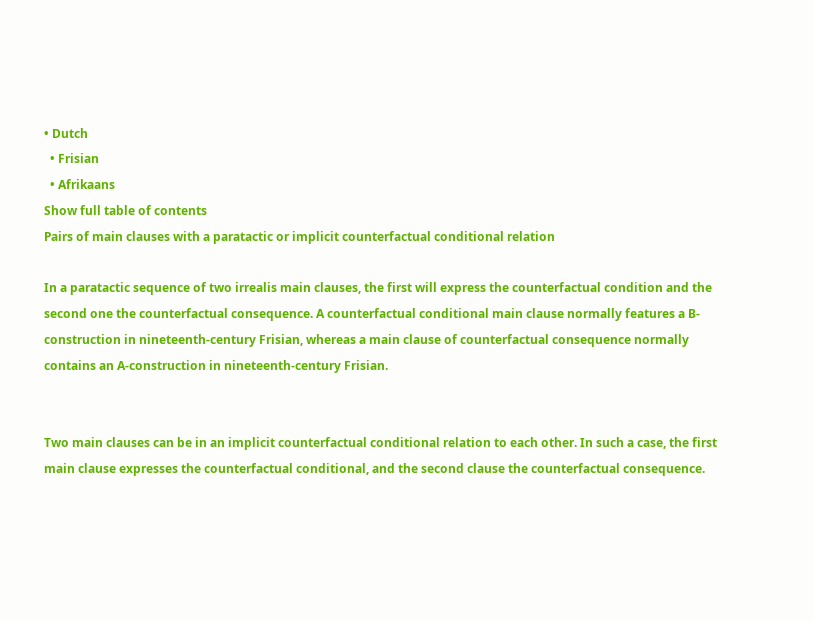• Dutch
  • Frisian
  • Afrikaans
Show full table of contents
Pairs of main clauses with a paratactic or implicit counterfactual conditional relation

In a paratactic sequence of two irrealis main clauses, the first will express the counterfactual condition and the second one the counterfactual consequence. A counterfactual conditional main clause normally features a B-construction in nineteenth-century Frisian, whereas a main clause of counterfactual consequence normally contains an A-construction in nineteenth-century Frisian.


Two main clauses can be in an implicit counterfactual conditional relation to each other. In such a case, the first main clause expresses the counterfactual conditional, and the second clause the counterfactual consequence.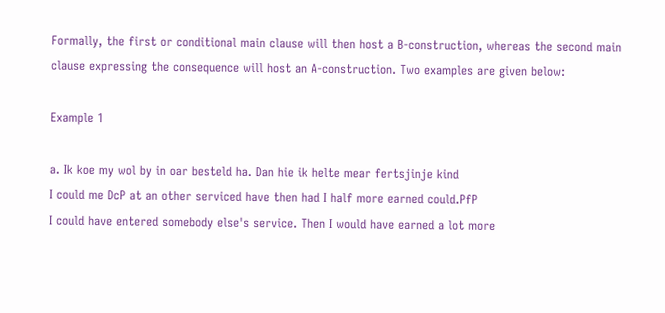Formally, the first or conditional main clause will then host a B-construction, whereas the second main clause expressing the consequence will host an A-construction. Two examples are given below:

Example 1

a. Ik koe my wol by in oar besteld ha. Dan hie ik helte mear fertsjinje kind
I could me DcP at an other serviced have then had I half more earned could.PfP
I could have entered somebody else's service. Then I would have earned a lot more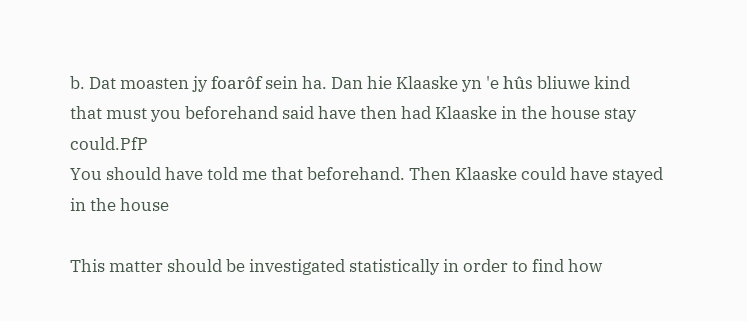b. Dat moasten jy foarôf sein ha. Dan hie Klaaske yn 'e hûs bliuwe kind
that must you beforehand said have then had Klaaske in the house stay could.PfP
You should have told me that beforehand. Then Klaaske could have stayed in the house

This matter should be investigated statistically in order to find how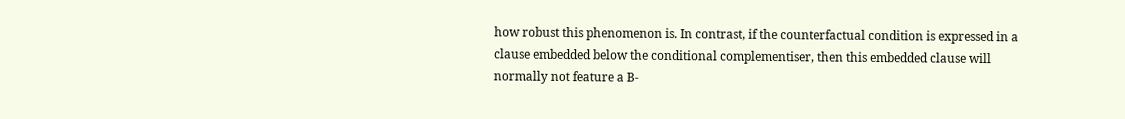how robust this phenomenon is. In contrast, if the counterfactual condition is expressed in a clause embedded below the conditional complementiser, then this embedded clause will normally not feature a B-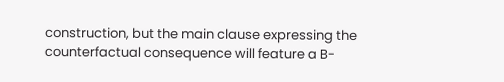construction, but the main clause expressing the counterfactual consequence will feature a B-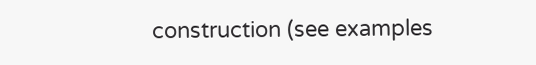construction (see examples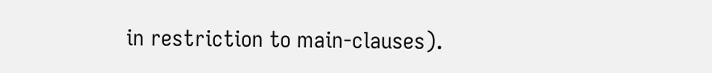in restriction to main-clauses).